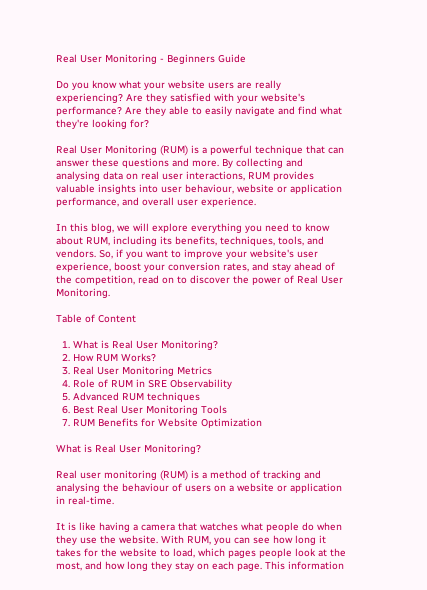Real User Monitoring - Beginners Guide

Do you know what your website users are really experiencing? Are they satisfied with your website's performance? Are they able to easily navigate and find what they're looking for?

Real User Monitoring (RUM) is a powerful technique that can answer these questions and more. By collecting and analysing data on real user interactions, RUM provides valuable insights into user behaviour, website or application performance, and overall user experience.

In this blog, we will explore everything you need to know about RUM, including its benefits, techniques, tools, and vendors. So, if you want to improve your website's user experience, boost your conversion rates, and stay ahead of the competition, read on to discover the power of Real User Monitoring.

Table of Content

  1. What is Real User Monitoring?
  2. How RUM Works?
  3. Real User Monitoring Metrics
  4. Role of RUM in SRE Observability
  5. Advanced RUM techniques
  6. Best Real User Monitoring Tools
  7. RUM Benefits for Website Optimization

What is Real User Monitoring?

Real user monitoring (RUM) is a method of tracking and analysing the behaviour of users on a website or application in real-time.

It is like having a camera that watches what people do when they use the website. With RUM, you can see how long it takes for the website to load, which pages people look at the most, and how long they stay on each page. This information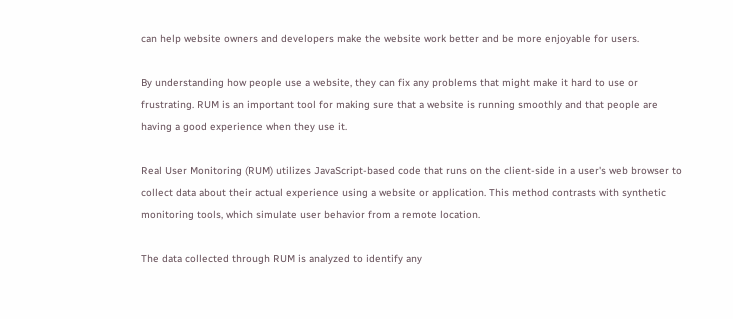can help website owners and developers make the website work better and be more enjoyable for users.

By understanding how people use a website, they can fix any problems that might make it hard to use or frustrating. RUM is an important tool for making sure that a website is running smoothly and that people are having a good experience when they use it.

Real User Monitoring (RUM) utilizes JavaScript-based code that runs on the client-side in a user's web browser to collect data about their actual experience using a website or application. This method contrasts with synthetic monitoring tools, which simulate user behavior from a remote location.

The data collected through RUM is analyzed to identify any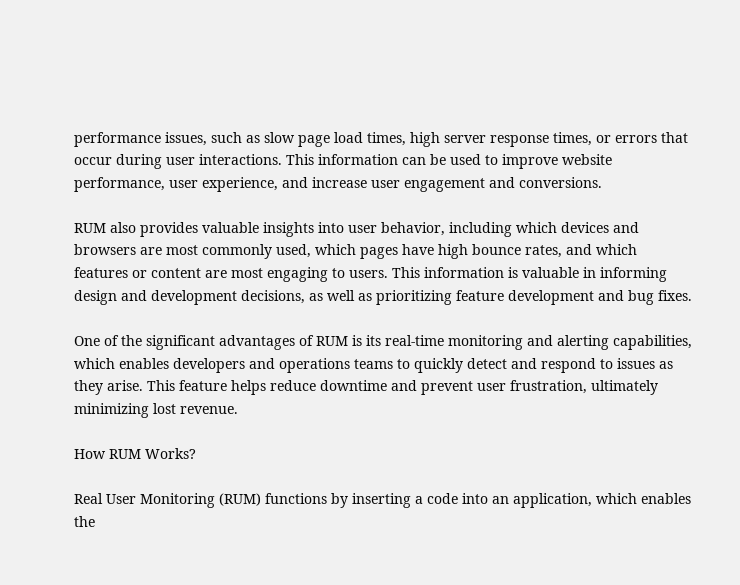performance issues, such as slow page load times, high server response times, or errors that occur during user interactions. This information can be used to improve website performance, user experience, and increase user engagement and conversions.

RUM also provides valuable insights into user behavior, including which devices and browsers are most commonly used, which pages have high bounce rates, and which features or content are most engaging to users. This information is valuable in informing design and development decisions, as well as prioritizing feature development and bug fixes.

One of the significant advantages of RUM is its real-time monitoring and alerting capabilities, which enables developers and operations teams to quickly detect and respond to issues as they arise. This feature helps reduce downtime and prevent user frustration, ultimately minimizing lost revenue.

How RUM Works?

Real User Monitoring (RUM) functions by inserting a code into an application, which enables the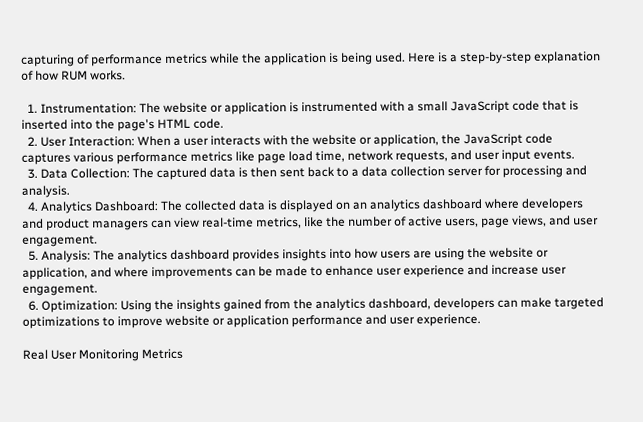capturing of performance metrics while the application is being used. Here is a step-by-step explanation of how RUM works.

  1. Instrumentation: The website or application is instrumented with a small JavaScript code that is inserted into the page's HTML code.
  2. User Interaction: When a user interacts with the website or application, the JavaScript code captures various performance metrics like page load time, network requests, and user input events.
  3. Data Collection: The captured data is then sent back to a data collection server for processing and analysis.
  4. Analytics Dashboard: The collected data is displayed on an analytics dashboard where developers and product managers can view real-time metrics, like the number of active users, page views, and user engagement.
  5. Analysis: The analytics dashboard provides insights into how users are using the website or application, and where improvements can be made to enhance user experience and increase user engagement.
  6. Optimization: Using the insights gained from the analytics dashboard, developers can make targeted optimizations to improve website or application performance and user experience.

Real User Monitoring Metrics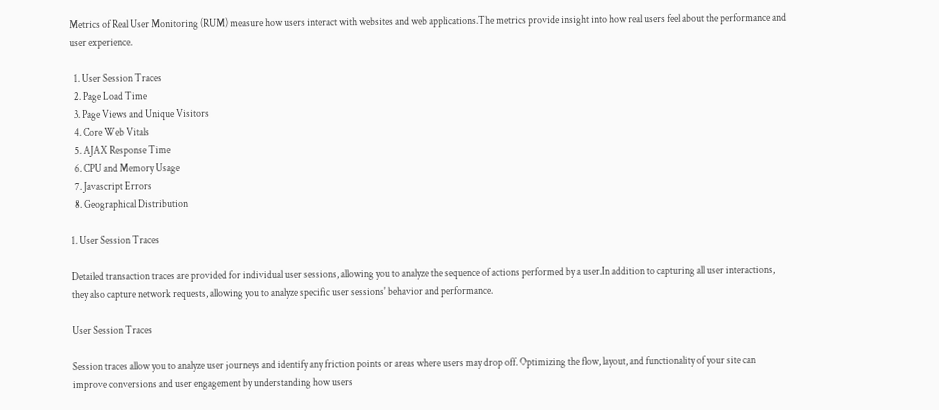Metrics of Real User Monitoring (RUM) measure how users interact with websites and web applications.The metrics provide insight into how real users feel about the performance and user experience.

  1. User Session Traces
  2. Page Load Time
  3. Page Views and Unique Visitors
  4. Core Web Vitals
  5. AJAX Response Time
  6. CPU and Memory Usage
  7. Javascript Errors
  8. Geographical Distribution

1. User Session Traces

Detailed transaction traces are provided for individual user sessions, allowing you to analyze the sequence of actions performed by a user.In addition to capturing all user interactions, they also capture network requests, allowing you to analyze specific user sessions' behavior and performance.

User Session Traces

Session traces allow you to analyze user journeys and identify any friction points or areas where users may drop off. Optimizing the flow, layout, and functionality of your site can improve conversions and user engagement by understanding how users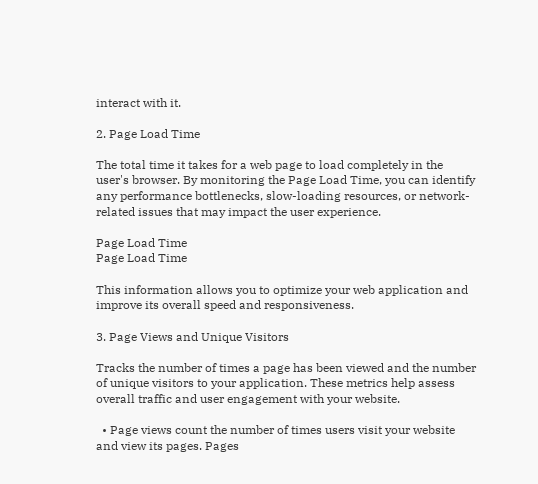interact with it.

2. Page Load Time

The total time it takes for a web page to load completely in the user's browser. By monitoring the Page Load Time, you can identify any performance bottlenecks, slow-loading resources, or network-related issues that may impact the user experience.

Page Load Time
Page Load Time

This information allows you to optimize your web application and improve its overall speed and responsiveness.

3. Page Views and Unique Visitors

Tracks the number of times a page has been viewed and the number of unique visitors to your application. These metrics help assess overall traffic and user engagement with your website.

  • Page views count the number of times users visit your website and view its pages. Pages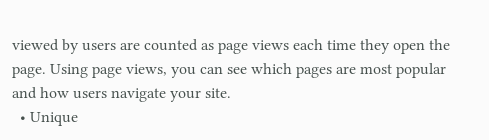viewed by users are counted as page views each time they open the page. Using page views, you can see which pages are most popular and how users navigate your site.
  • Unique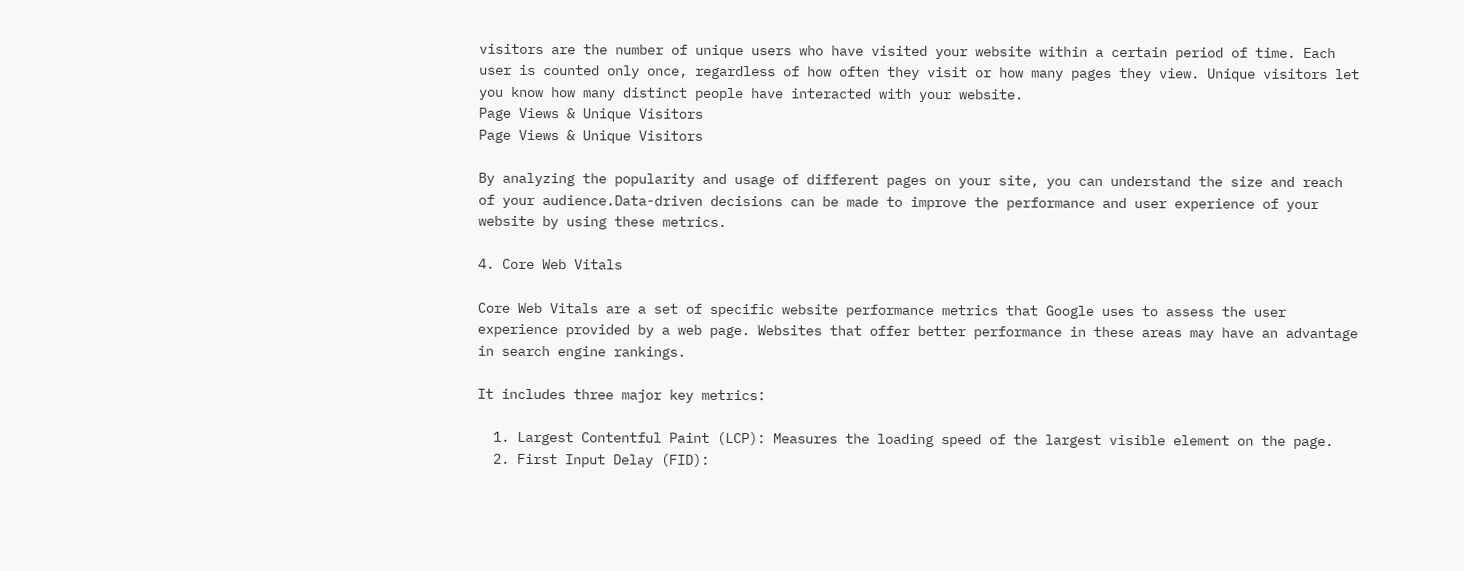visitors are the number of unique users who have visited your website within a certain period of time. Each user is counted only once, regardless of how often they visit or how many pages they view. Unique visitors let you know how many distinct people have interacted with your website.
Page Views & Unique Visitors
Page Views & Unique Visitors

By analyzing the popularity and usage of different pages on your site, you can understand the size and reach of your audience.Data-driven decisions can be made to improve the performance and user experience of your website by using these metrics.

4. Core Web Vitals

Core Web Vitals are a set of specific website performance metrics that Google uses to assess the user experience provided by a web page. Websites that offer better performance in these areas may have an advantage in search engine rankings.

It includes three major key metrics:

  1. Largest Contentful Paint (LCP): Measures the loading speed of the largest visible element on the page.
  2. First Input Delay (FID):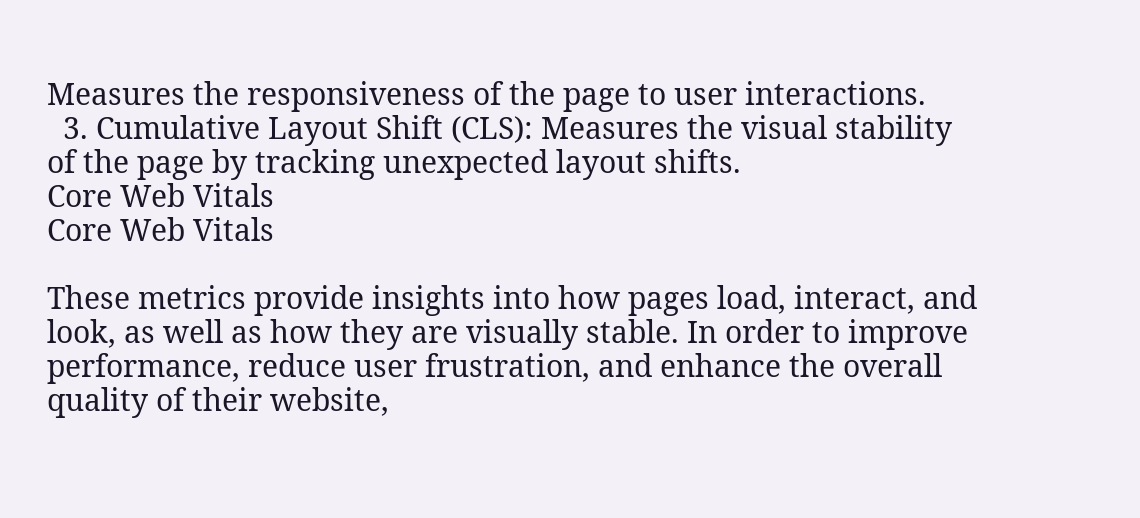Measures the responsiveness of the page to user interactions.
  3. Cumulative Layout Shift (CLS): Measures the visual stability of the page by tracking unexpected layout shifts.
Core Web Vitals
Core Web Vitals

These metrics provide insights into how pages load, interact, and look, as well as how they are visually stable. In order to improve performance, reduce user frustration, and enhance the overall quality of their website,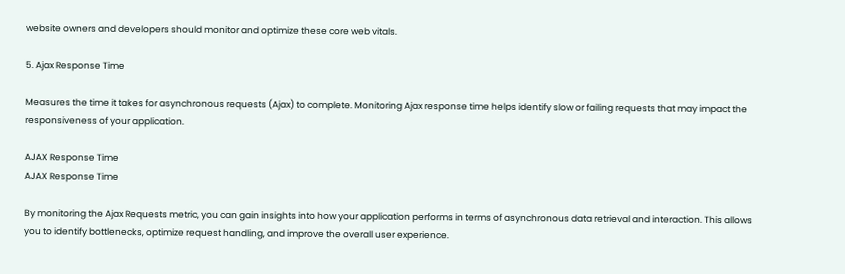website owners and developers should monitor and optimize these core web vitals.

5. Ajax Response Time

Measures the time it takes for asynchronous requests (Ajax) to complete. Monitoring Ajax response time helps identify slow or failing requests that may impact the responsiveness of your application.

AJAX Response Time
AJAX Response Time

By monitoring the Ajax Requests metric, you can gain insights into how your application performs in terms of asynchronous data retrieval and interaction. This allows you to identify bottlenecks, optimize request handling, and improve the overall user experience.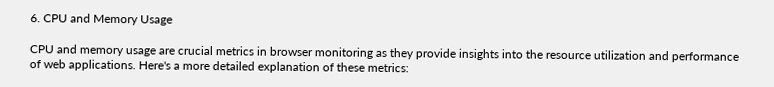6. CPU and Memory Usage

CPU and memory usage are crucial metrics in browser monitoring as they provide insights into the resource utilization and performance of web applications. Here's a more detailed explanation of these metrics: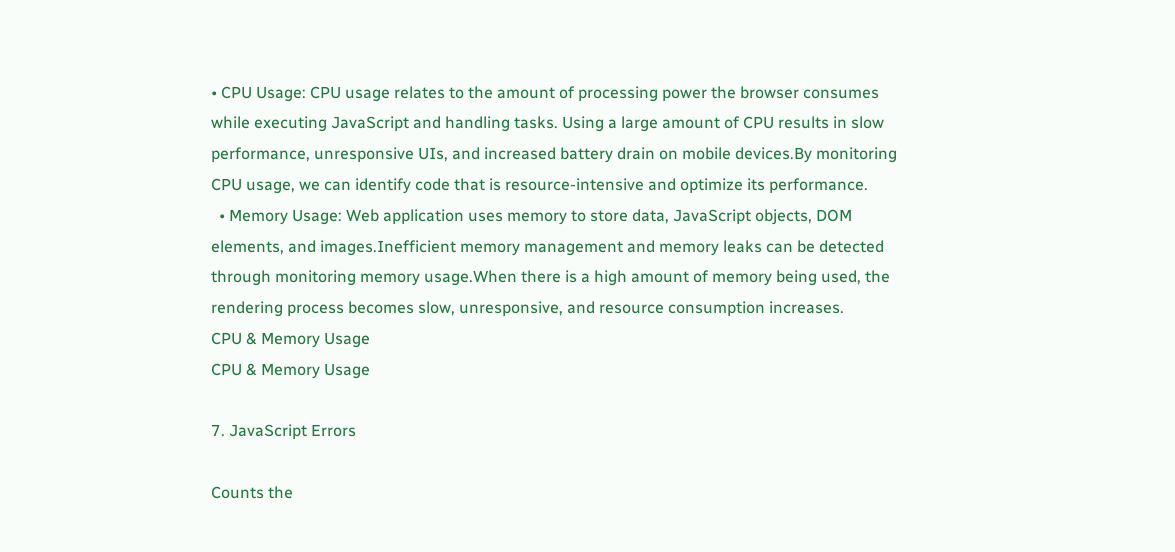• CPU Usage: CPU usage relates to the amount of processing power the browser consumes while executing JavaScript and handling tasks. Using a large amount of CPU results in slow performance, unresponsive UIs, and increased battery drain on mobile devices.By monitoring CPU usage, we can identify code that is resource-intensive and optimize its performance.
  • Memory Usage: Web application uses memory to store data, JavaScript objects, DOM elements, and images.Inefficient memory management and memory leaks can be detected through monitoring memory usage.When there is a high amount of memory being used, the rendering process becomes slow, unresponsive, and resource consumption increases.
CPU & Memory Usage
CPU & Memory Usage

7. JavaScript Errors

Counts the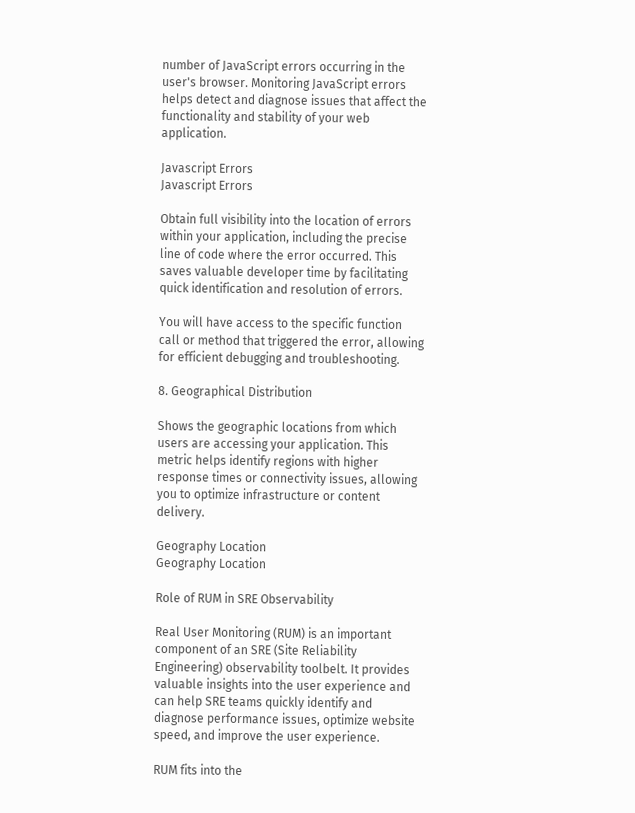number of JavaScript errors occurring in the user's browser. Monitoring JavaScript errors helps detect and diagnose issues that affect the functionality and stability of your web application.

Javascript Errors
Javascript Errors

Obtain full visibility into the location of errors within your application, including the precise line of code where the error occurred. This saves valuable developer time by facilitating quick identification and resolution of errors.

You will have access to the specific function call or method that triggered the error, allowing for efficient debugging and troubleshooting.

8. Geographical Distribution

Shows the geographic locations from which users are accessing your application. This metric helps identify regions with higher response times or connectivity issues, allowing you to optimize infrastructure or content delivery.

Geography Location
Geography Location

Role of RUM in SRE Observability

Real User Monitoring (RUM) is an important component of an SRE (Site Reliability Engineering) observability toolbelt. It provides valuable insights into the user experience and can help SRE teams quickly identify and diagnose performance issues, optimize website speed, and improve the user experience.

RUM fits into the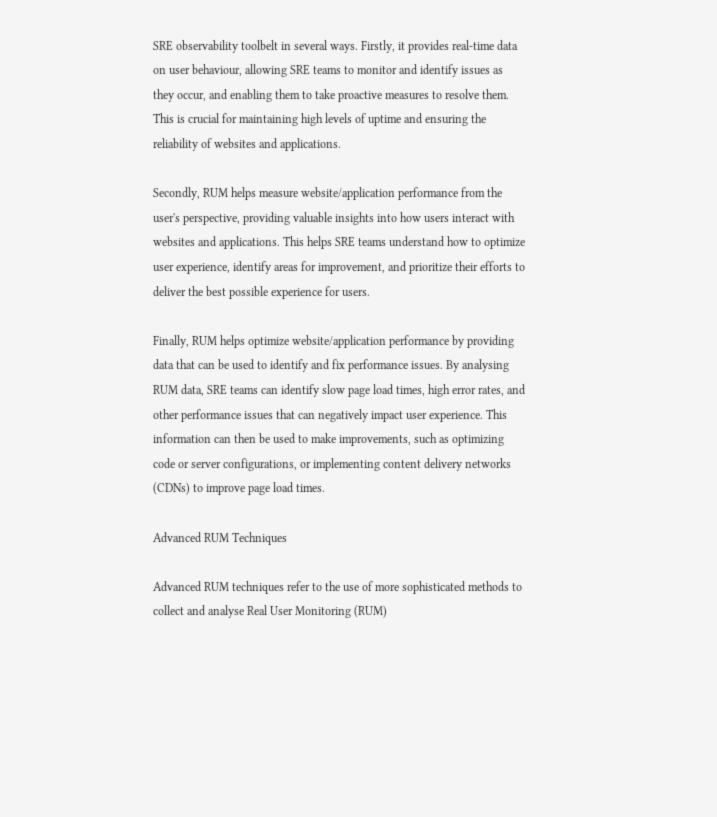SRE observability toolbelt in several ways. Firstly, it provides real-time data on user behaviour, allowing SRE teams to monitor and identify issues as they occur, and enabling them to take proactive measures to resolve them. This is crucial for maintaining high levels of uptime and ensuring the reliability of websites and applications.

Secondly, RUM helps measure website/application performance from the user's perspective, providing valuable insights into how users interact with websites and applications. This helps SRE teams understand how to optimize user experience, identify areas for improvement, and prioritize their efforts to deliver the best possible experience for users.

Finally, RUM helps optimize website/application performance by providing data that can be used to identify and fix performance issues. By analysing RUM data, SRE teams can identify slow page load times, high error rates, and other performance issues that can negatively impact user experience. This information can then be used to make improvements, such as optimizing code or server configurations, or implementing content delivery networks (CDNs) to improve page load times.

Advanced RUM Techniques

Advanced RUM techniques refer to the use of more sophisticated methods to collect and analyse Real User Monitoring (RUM)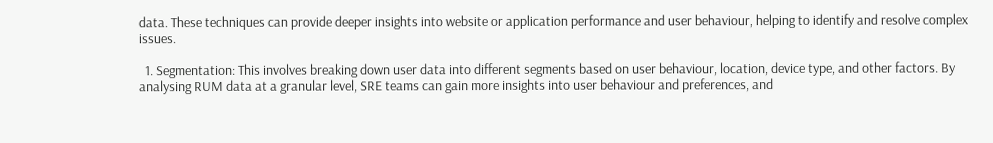data. These techniques can provide deeper insights into website or application performance and user behaviour, helping to identify and resolve complex issues.

  1. Segmentation: This involves breaking down user data into different segments based on user behaviour, location, device type, and other factors. By analysing RUM data at a granular level, SRE teams can gain more insights into user behaviour and preferences, and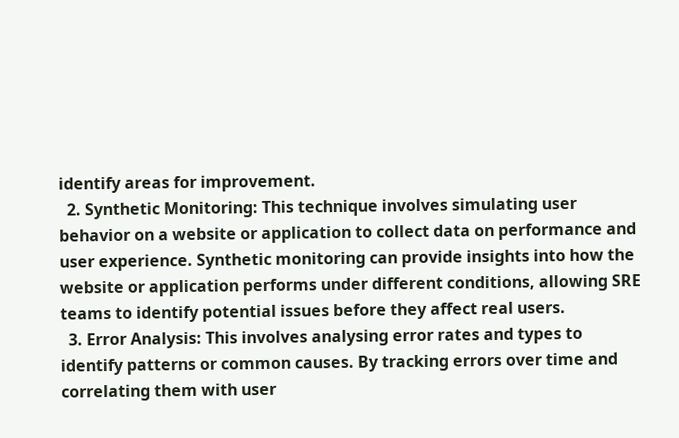identify areas for improvement.
  2. Synthetic Monitoring: This technique involves simulating user behavior on a website or application to collect data on performance and user experience. Synthetic monitoring can provide insights into how the website or application performs under different conditions, allowing SRE teams to identify potential issues before they affect real users.
  3. Error Analysis: This involves analysing error rates and types to identify patterns or common causes. By tracking errors over time and correlating them with user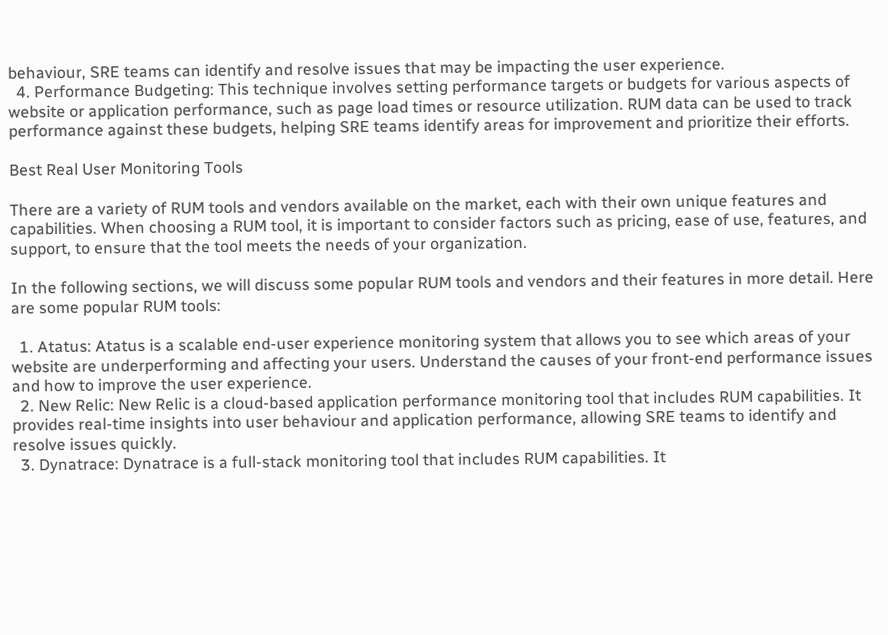behaviour, SRE teams can identify and resolve issues that may be impacting the user experience.
  4. Performance Budgeting: This technique involves setting performance targets or budgets for various aspects of website or application performance, such as page load times or resource utilization. RUM data can be used to track performance against these budgets, helping SRE teams identify areas for improvement and prioritize their efforts.

Best Real User Monitoring Tools

There are a variety of RUM tools and vendors available on the market, each with their own unique features and capabilities. When choosing a RUM tool, it is important to consider factors such as pricing, ease of use, features, and support, to ensure that the tool meets the needs of your organization.

In the following sections, we will discuss some popular RUM tools and vendors and their features in more detail. Here are some popular RUM tools:

  1. Atatus: Atatus is a scalable end-user experience monitoring system that allows you to see which areas of your website are underperforming and affecting your users. Understand the causes of your front-end performance issues and how to improve the user experience.
  2. New Relic: New Relic is a cloud-based application performance monitoring tool that includes RUM capabilities. It provides real-time insights into user behaviour and application performance, allowing SRE teams to identify and resolve issues quickly.
  3. Dynatrace: Dynatrace is a full-stack monitoring tool that includes RUM capabilities. It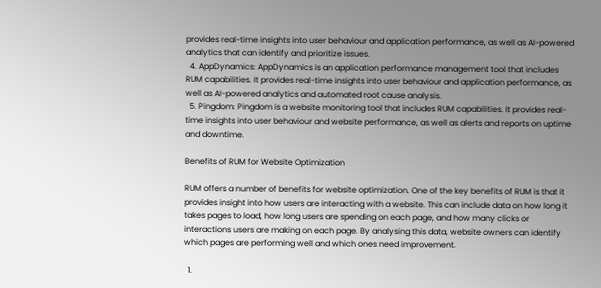provides real-time insights into user behaviour and application performance, as well as AI-powered analytics that can identify and prioritize issues.
  4. AppDynamics: AppDynamics is an application performance management tool that includes RUM capabilities. It provides real-time insights into user behaviour and application performance, as well as AI-powered analytics and automated root cause analysis.
  5. Pingdom: Pingdom is a website monitoring tool that includes RUM capabilities. It provides real-time insights into user behaviour and website performance, as well as alerts and reports on uptime and downtime.

Benefits of RUM for Website Optimization

RUM offers a number of benefits for website optimization. One of the key benefits of RUM is that it provides insight into how users are interacting with a website. This can include data on how long it takes pages to load, how long users are spending on each page, and how many clicks or interactions users are making on each page. By analysing this data, website owners can identify which pages are performing well and which ones need improvement.

  1.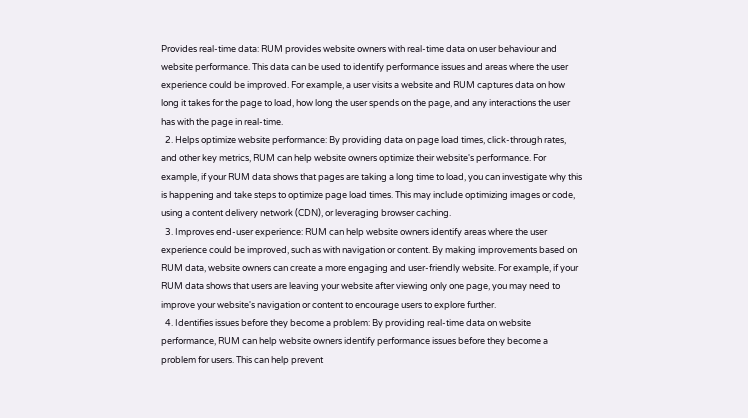Provides real-time data: RUM provides website owners with real-time data on user behaviour and website performance. This data can be used to identify performance issues and areas where the user experience could be improved. For example, a user visits a website and RUM captures data on how long it takes for the page to load, how long the user spends on the page, and any interactions the user has with the page in real-time.
  2. Helps optimize website performance: By providing data on page load times, click-through rates, and other key metrics, RUM can help website owners optimize their website's performance. For example, if your RUM data shows that pages are taking a long time to load, you can investigate why this is happening and take steps to optimize page load times. This may include optimizing images or code, using a content delivery network (CDN), or leveraging browser caching.
  3. Improves end-user experience: RUM can help website owners identify areas where the user experience could be improved, such as with navigation or content. By making improvements based on RUM data, website owners can create a more engaging and user-friendly website. For example, if your RUM data shows that users are leaving your website after viewing only one page, you may need to improve your website's navigation or content to encourage users to explore further.
  4. Identifies issues before they become a problem: By providing real-time data on website performance, RUM can help website owners identify performance issues before they become a problem for users. This can help prevent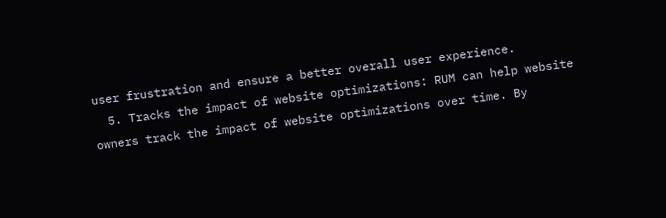user frustration and ensure a better overall user experience.
  5. Tracks the impact of website optimizations: RUM can help website owners track the impact of website optimizations over time. By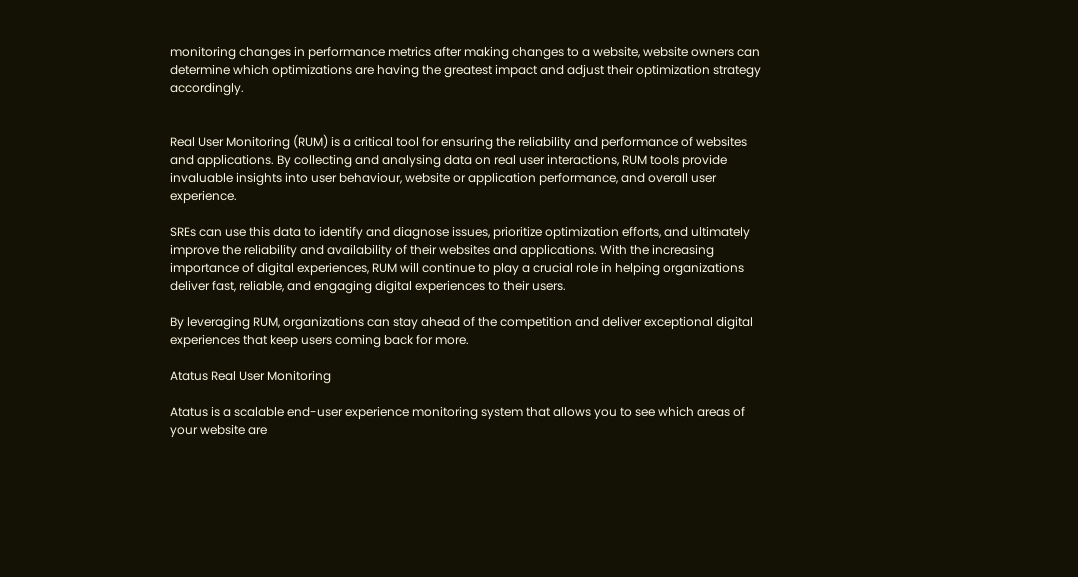monitoring changes in performance metrics after making changes to a website, website owners can determine which optimizations are having the greatest impact and adjust their optimization strategy accordingly.


Real User Monitoring (RUM) is a critical tool for ensuring the reliability and performance of websites and applications. By collecting and analysing data on real user interactions, RUM tools provide invaluable insights into user behaviour, website or application performance, and overall user experience.

SREs can use this data to identify and diagnose issues, prioritize optimization efforts, and ultimately improve the reliability and availability of their websites and applications. With the increasing importance of digital experiences, RUM will continue to play a crucial role in helping organizations deliver fast, reliable, and engaging digital experiences to their users.

By leveraging RUM, organizations can stay ahead of the competition and deliver exceptional digital experiences that keep users coming back for more.

Atatus Real User Monitoring

Atatus is a scalable end-user experience monitoring system that allows you to see which areas of your website are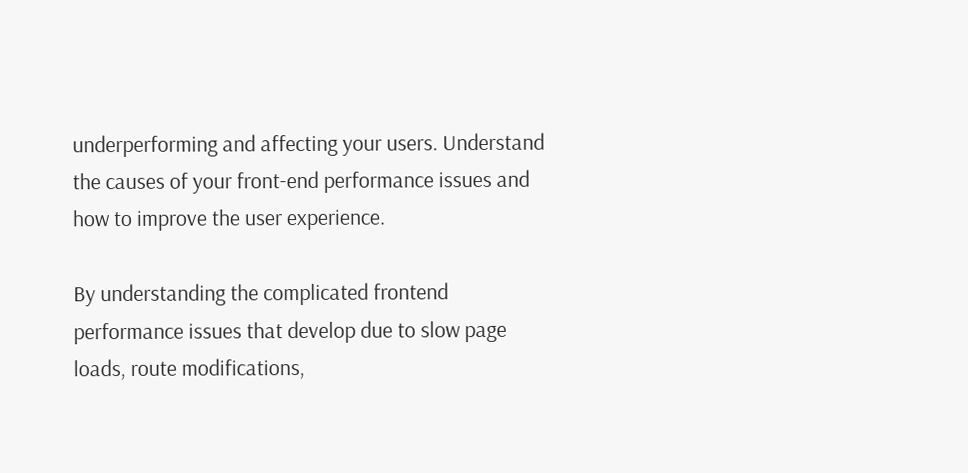underperforming and affecting your users. Understand the causes of your front-end performance issues and how to improve the user experience.

By understanding the complicated frontend performance issues that develop due to slow page loads, route modifications,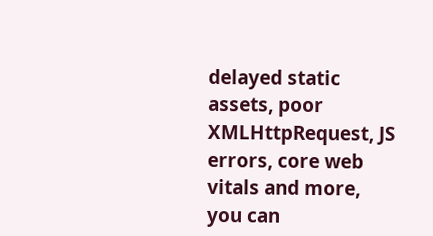delayed static assets, poor XMLHttpRequest, JS errors, core web vitals and more, you can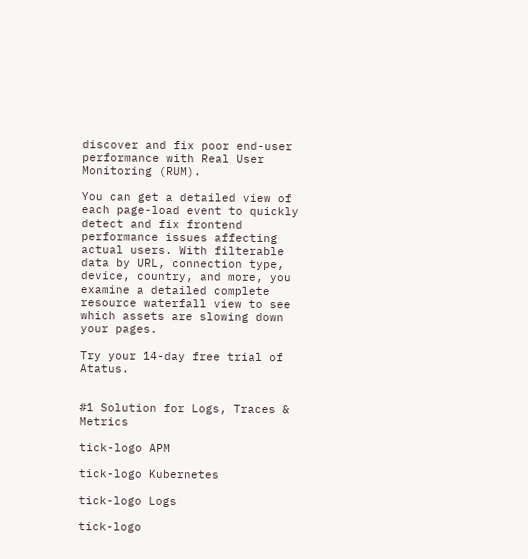discover and fix poor end-user performance with Real User Monitoring (RUM).

You can get a detailed view of each page-load event to quickly detect and fix frontend performance issues affecting actual users. With filterable data by URL, connection type, device, country, and more, you examine a detailed complete resource waterfall view to see which assets are slowing down your pages.

Try your 14-day free trial of Atatus.


#1 Solution for Logs, Traces & Metrics

tick-logo APM

tick-logo Kubernetes

tick-logo Logs

tick-logo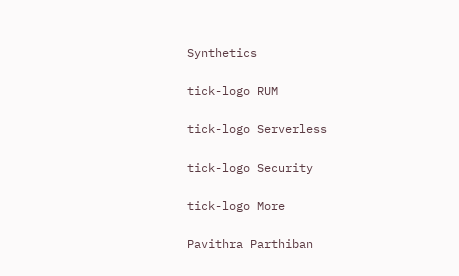Synthetics

tick-logo RUM

tick-logo Serverless

tick-logo Security

tick-logo More

Pavithra Parthiban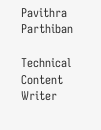Pavithra Parthiban

Technical Content Writer